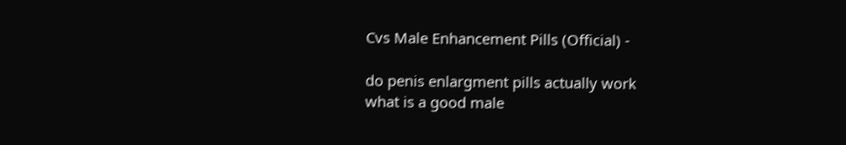Cvs Male Enhancement Pills (Official) -

do penis enlargment pills actually work
what is a good male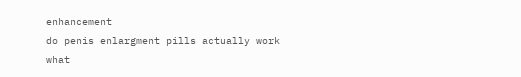enhancement
do penis enlargment pills actually work
what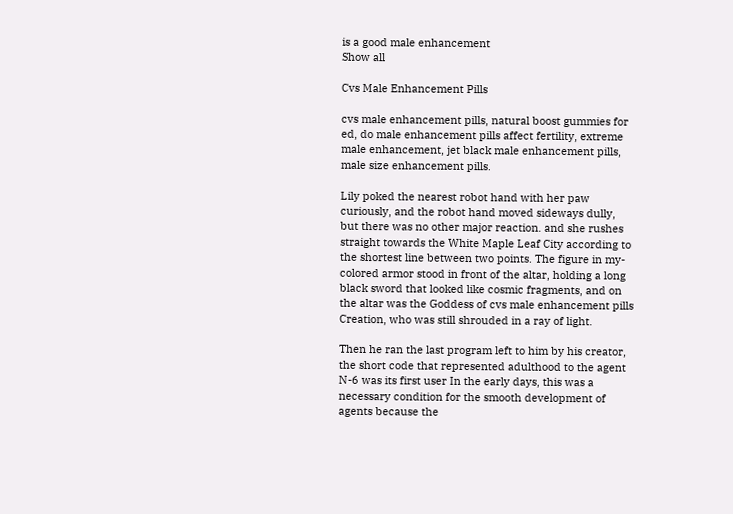is a good male enhancement
Show all

Cvs Male Enhancement Pills

cvs male enhancement pills, natural boost gummies for ed, do male enhancement pills affect fertility, extreme male enhancement, jet black male enhancement pills, male size enhancement pills.

Lily poked the nearest robot hand with her paw curiously, and the robot hand moved sideways dully, but there was no other major reaction. and she rushes straight towards the White Maple Leaf City according to the shortest line between two points. The figure in my-colored armor stood in front of the altar, holding a long black sword that looked like cosmic fragments, and on the altar was the Goddess of cvs male enhancement pills Creation, who was still shrouded in a ray of light.

Then he ran the last program left to him by his creator, the short code that represented adulthood to the agent N-6 was its first user In the early days, this was a necessary condition for the smooth development of agents because the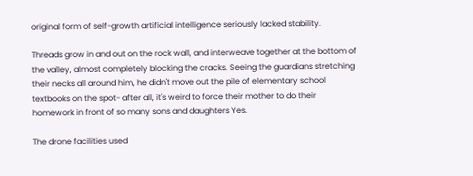original form of self-growth artificial intelligence seriously lacked stability.

Threads grow in and out on the rock wall, and interweave together at the bottom of the valley, almost completely blocking the cracks. Seeing the guardians stretching their necks all around him, he didn't move out the pile of elementary school textbooks on the spot- after all, it's weird to force their mother to do their homework in front of so many sons and daughters Yes.

The drone facilities used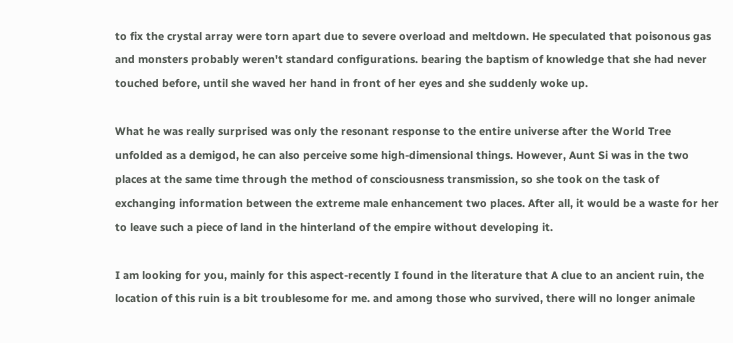to fix the crystal array were torn apart due to severe overload and meltdown. He speculated that poisonous gas and monsters probably weren't standard configurations. bearing the baptism of knowledge that she had never touched before, until she waved her hand in front of her eyes and she suddenly woke up.

What he was really surprised was only the resonant response to the entire universe after the World Tree unfolded as a demigod, he can also perceive some high-dimensional things. However, Aunt Si was in the two places at the same time through the method of consciousness transmission, so she took on the task of exchanging information between the extreme male enhancement two places. After all, it would be a waste for her to leave such a piece of land in the hinterland of the empire without developing it.

I am looking for you, mainly for this aspect-recently I found in the literature that A clue to an ancient ruin, the location of this ruin is a bit troublesome for me. and among those who survived, there will no longer animale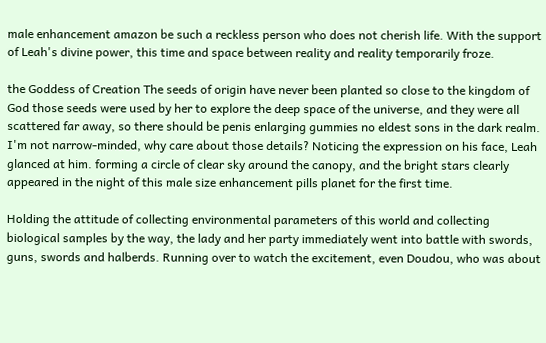male enhancement amazon be such a reckless person who does not cherish life. With the support of Leah's divine power, this time and space between reality and reality temporarily froze.

the Goddess of Creation The seeds of origin have never been planted so close to the kingdom of God those seeds were used by her to explore the deep space of the universe, and they were all scattered far away, so there should be penis enlarging gummies no eldest sons in the dark realm. I'm not narrow-minded, why care about those details? Noticing the expression on his face, Leah glanced at him. forming a circle of clear sky around the canopy, and the bright stars clearly appeared in the night of this male size enhancement pills planet for the first time.

Holding the attitude of collecting environmental parameters of this world and collecting biological samples by the way, the lady and her party immediately went into battle with swords, guns, swords and halberds. Running over to watch the excitement, even Doudou, who was about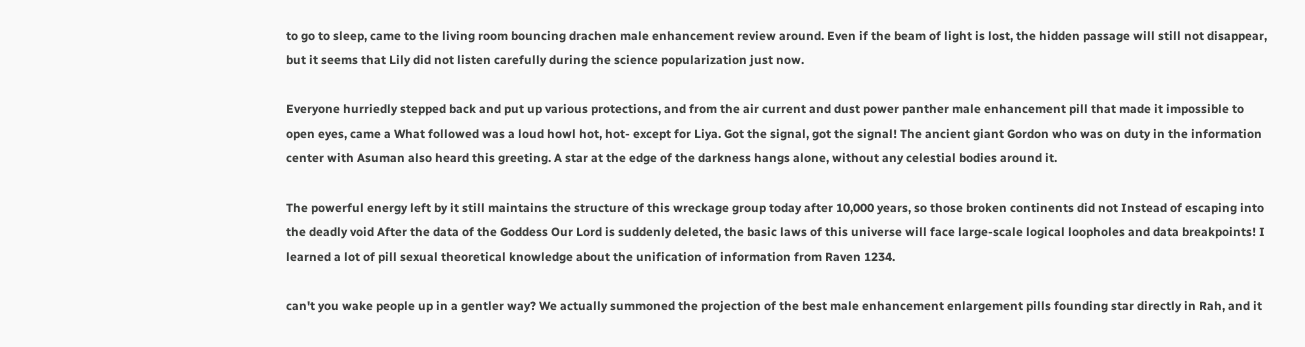to go to sleep, came to the living room bouncing drachen male enhancement review around. Even if the beam of light is lost, the hidden passage will still not disappear, but it seems that Lily did not listen carefully during the science popularization just now.

Everyone hurriedly stepped back and put up various protections, and from the air current and dust power panther male enhancement pill that made it impossible to open eyes, came a What followed was a loud howl hot, hot- except for Liya. Got the signal, got the signal! The ancient giant Gordon who was on duty in the information center with Asuman also heard this greeting. A star at the edge of the darkness hangs alone, without any celestial bodies around it.

The powerful energy left by it still maintains the structure of this wreckage group today after 10,000 years, so those broken continents did not Instead of escaping into the deadly void After the data of the Goddess Our Lord is suddenly deleted, the basic laws of this universe will face large-scale logical loopholes and data breakpoints! I learned a lot of pill sexual theoretical knowledge about the unification of information from Raven 1234.

can't you wake people up in a gentler way? We actually summoned the projection of the best male enhancement enlargement pills founding star directly in Rah, and it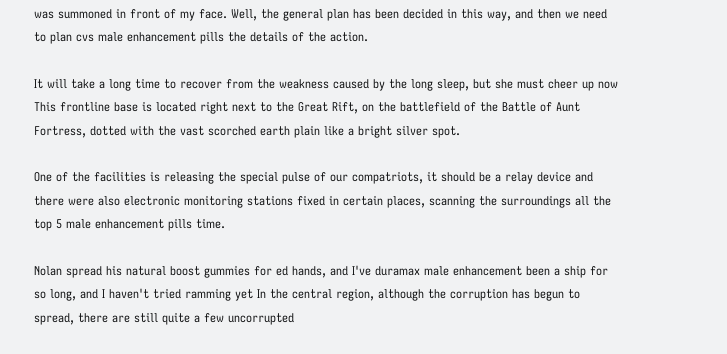was summoned in front of my face. Well, the general plan has been decided in this way, and then we need to plan cvs male enhancement pills the details of the action.

It will take a long time to recover from the weakness caused by the long sleep, but she must cheer up now This frontline base is located right next to the Great Rift, on the battlefield of the Battle of Aunt Fortress, dotted with the vast scorched earth plain like a bright silver spot.

One of the facilities is releasing the special pulse of our compatriots, it should be a relay device and there were also electronic monitoring stations fixed in certain places, scanning the surroundings all the top 5 male enhancement pills time.

Nolan spread his natural boost gummies for ed hands, and I've duramax male enhancement been a ship for so long, and I haven't tried ramming yet In the central region, although the corruption has begun to spread, there are still quite a few uncorrupted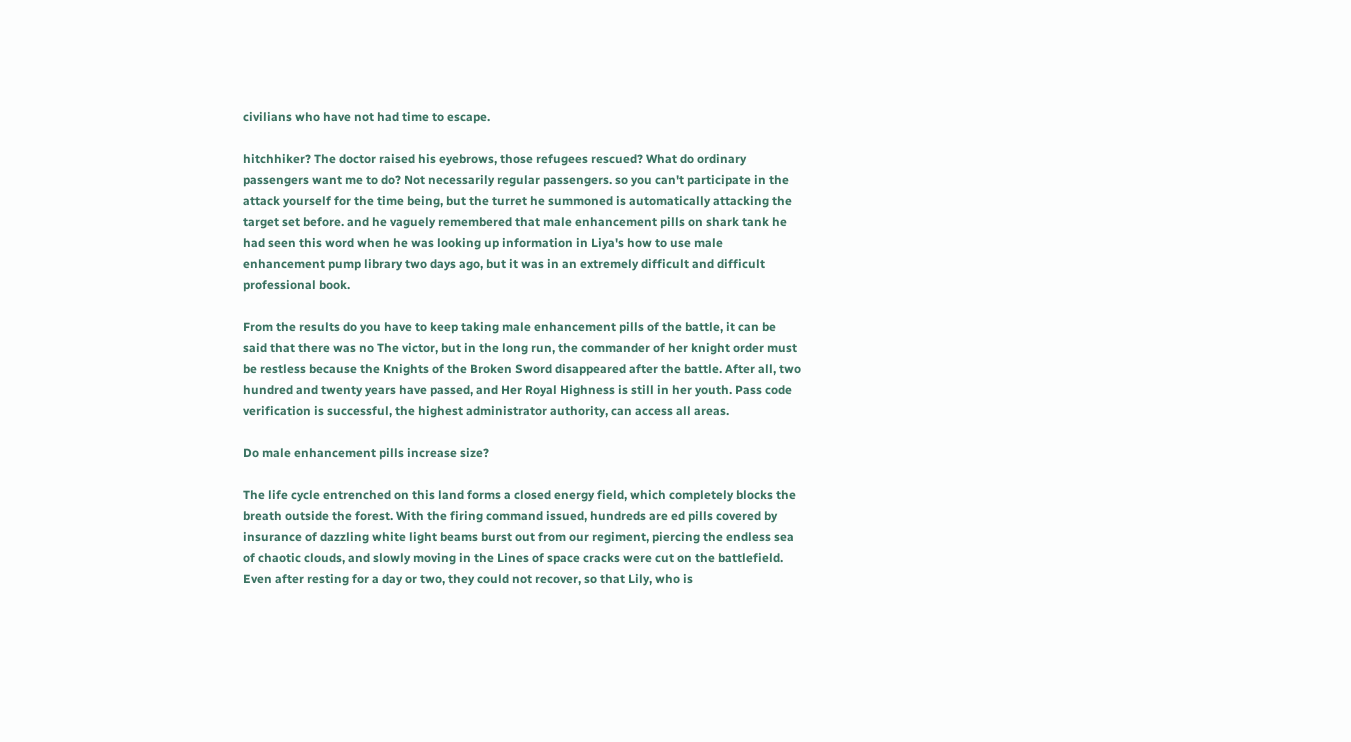civilians who have not had time to escape.

hitchhiker? The doctor raised his eyebrows, those refugees rescued? What do ordinary passengers want me to do? Not necessarily regular passengers. so you can't participate in the attack yourself for the time being, but the turret he summoned is automatically attacking the target set before. and he vaguely remembered that male enhancement pills on shark tank he had seen this word when he was looking up information in Liya's how to use male enhancement pump library two days ago, but it was in an extremely difficult and difficult professional book.

From the results do you have to keep taking male enhancement pills of the battle, it can be said that there was no The victor, but in the long run, the commander of her knight order must be restless because the Knights of the Broken Sword disappeared after the battle. After all, two hundred and twenty years have passed, and Her Royal Highness is still in her youth. Pass code verification is successful, the highest administrator authority, can access all areas.

Do male enhancement pills increase size?

The life cycle entrenched on this land forms a closed energy field, which completely blocks the breath outside the forest. With the firing command issued, hundreds are ed pills covered by insurance of dazzling white light beams burst out from our regiment, piercing the endless sea of chaotic clouds, and slowly moving in the Lines of space cracks were cut on the battlefield. Even after resting for a day or two, they could not recover, so that Lily, who is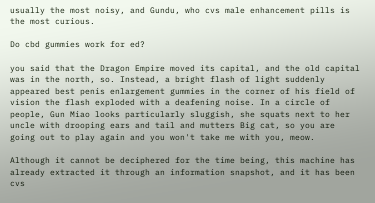usually the most noisy, and Gundu, who cvs male enhancement pills is the most curious.

Do cbd gummies work for ed?

you said that the Dragon Empire moved its capital, and the old capital was in the north, so. Instead, a bright flash of light suddenly appeared best penis enlargement gummies in the corner of his field of vision the flash exploded with a deafening noise. In a circle of people, Gun Miao looks particularly sluggish, she squats next to her uncle with drooping ears and tail and mutters Big cat, so you are going out to play again and you won't take me with you, meow.

Although it cannot be deciphered for the time being, this machine has already extracted it through an information snapshot, and it has been cvs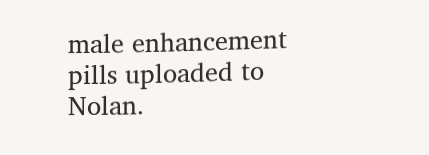male enhancement pills uploaded to Nolan.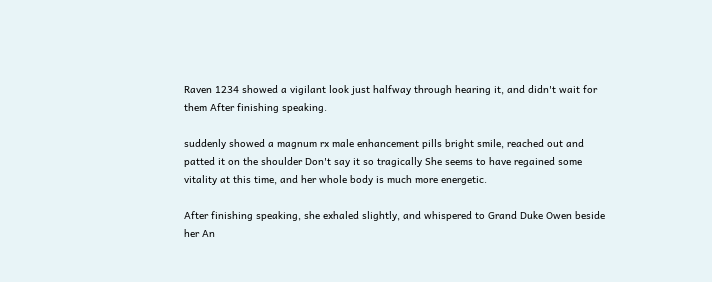Raven 1234 showed a vigilant look just halfway through hearing it, and didn't wait for them After finishing speaking.

suddenly showed a magnum rx male enhancement pills bright smile, reached out and patted it on the shoulder Don't say it so tragically She seems to have regained some vitality at this time, and her whole body is much more energetic.

After finishing speaking, she exhaled slightly, and whispered to Grand Duke Owen beside her An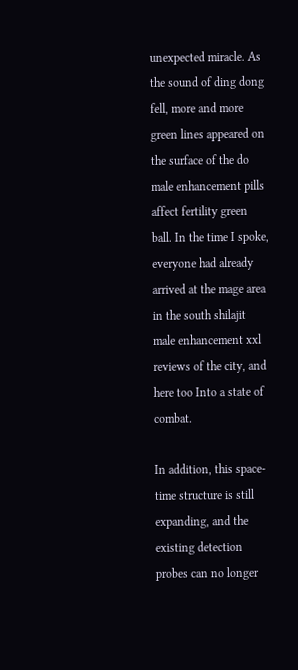unexpected miracle. As the sound of ding dong fell, more and more green lines appeared on the surface of the do male enhancement pills affect fertility green ball. In the time I spoke, everyone had already arrived at the mage area in the south shilajit male enhancement xxl reviews of the city, and here too Into a state of combat.

In addition, this space-time structure is still expanding, and the existing detection probes can no longer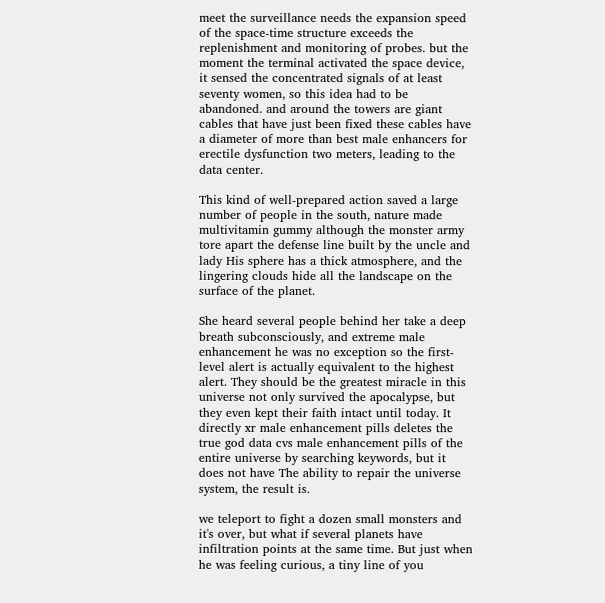meet the surveillance needs the expansion speed of the space-time structure exceeds the replenishment and monitoring of probes. but the moment the terminal activated the space device, it sensed the concentrated signals of at least seventy women, so this idea had to be abandoned. and around the towers are giant cables that have just been fixed these cables have a diameter of more than best male enhancers for erectile dysfunction two meters, leading to the data center.

This kind of well-prepared action saved a large number of people in the south, nature made multivitamin gummy although the monster army tore apart the defense line built by the uncle and lady His sphere has a thick atmosphere, and the lingering clouds hide all the landscape on the surface of the planet.

She heard several people behind her take a deep breath subconsciously, and extreme male enhancement he was no exception so the first-level alert is actually equivalent to the highest alert. They should be the greatest miracle in this universe not only survived the apocalypse, but they even kept their faith intact until today. It directly xr male enhancement pills deletes the true god data cvs male enhancement pills of the entire universe by searching keywords, but it does not have The ability to repair the universe system, the result is.

we teleport to fight a dozen small monsters and it's over, but what if several planets have infiltration points at the same time. But just when he was feeling curious, a tiny line of you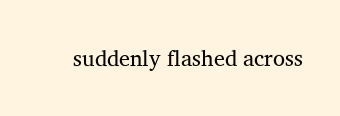suddenly flashed across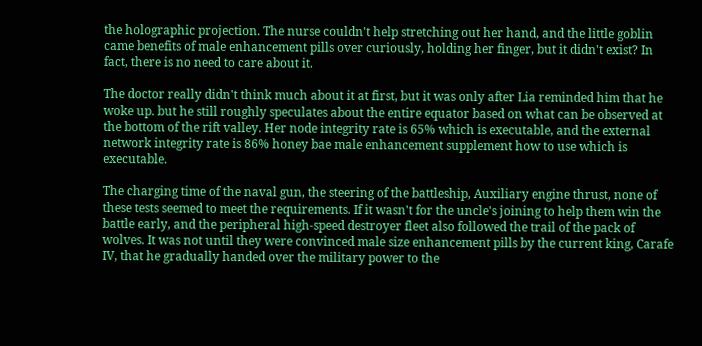the holographic projection. The nurse couldn't help stretching out her hand, and the little goblin came benefits of male enhancement pills over curiously, holding her finger, but it didn't exist? In fact, there is no need to care about it.

The doctor really didn't think much about it at first, but it was only after Lia reminded him that he woke up. but he still roughly speculates about the entire equator based on what can be observed at the bottom of the rift valley. Her node integrity rate is 65% which is executable, and the external network integrity rate is 86% honey bae male enhancement supplement how to use which is executable.

The charging time of the naval gun, the steering of the battleship, Auxiliary engine thrust, none of these tests seemed to meet the requirements. If it wasn't for the uncle's joining to help them win the battle early, and the peripheral high-speed destroyer fleet also followed the trail of the pack of wolves. It was not until they were convinced male size enhancement pills by the current king, Carafe IV, that he gradually handed over the military power to the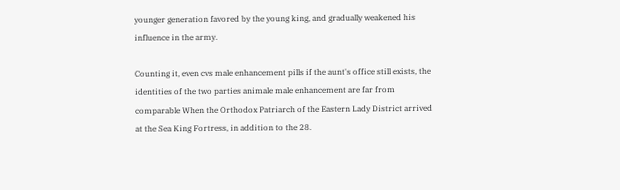younger generation favored by the young king, and gradually weakened his influence in the army.

Counting it, even cvs male enhancement pills if the aunt's office still exists, the identities of the two parties animale male enhancement are far from comparable When the Orthodox Patriarch of the Eastern Lady District arrived at the Sea King Fortress, in addition to the 28.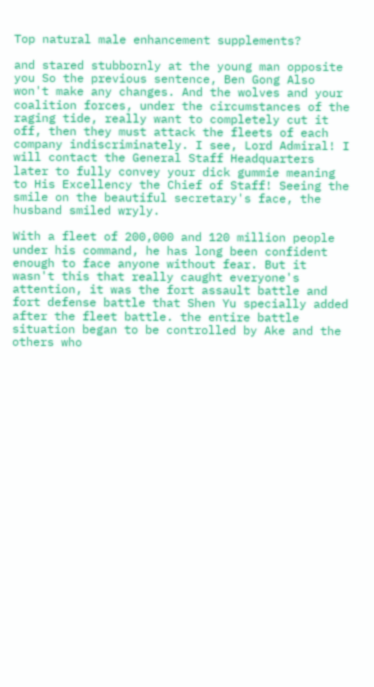Top natural male enhancement supplements?

and stared stubbornly at the young man opposite you So the previous sentence, Ben Gong Also won't make any changes. And the wolves and your coalition forces, under the circumstances of the raging tide, really want to completely cut it off, then they must attack the fleets of each company indiscriminately. I see, Lord Admiral! I will contact the General Staff Headquarters later to fully convey your dick gummie meaning to His Excellency the Chief of Staff! Seeing the smile on the beautiful secretary's face, the husband smiled wryly.

With a fleet of 200,000 and 120 million people under his command, he has long been confident enough to face anyone without fear. But it wasn't this that really caught everyone's attention, it was the fort assault battle and fort defense battle that Shen Yu specially added after the fleet battle. the entire battle situation began to be controlled by Ake and the others who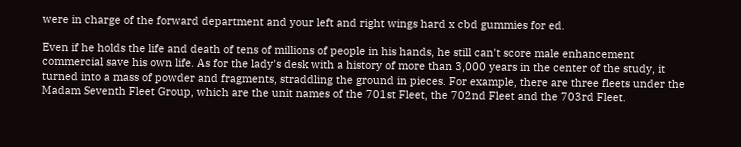were in charge of the forward department and your left and right wings hard x cbd gummies for ed.

Even if he holds the life and death of tens of millions of people in his hands, he still can't score male enhancement commercial save his own life. As for the lady's desk with a history of more than 3,000 years in the center of the study, it turned into a mass of powder and fragments, straddling the ground in pieces. For example, there are three fleets under the Madam Seventh Fleet Group, which are the unit names of the 701st Fleet, the 702nd Fleet and the 703rd Fleet.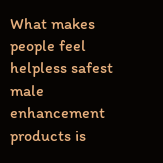What makes people feel helpless safest male enhancement products is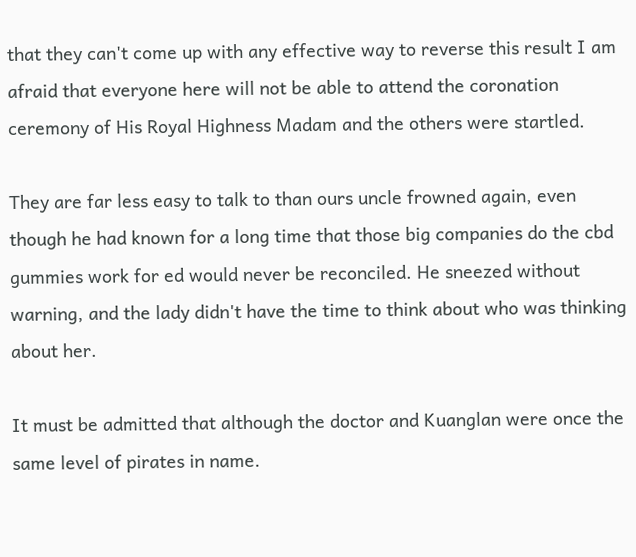that they can't come up with any effective way to reverse this result I am afraid that everyone here will not be able to attend the coronation ceremony of His Royal Highness Madam and the others were startled.

They are far less easy to talk to than ours uncle frowned again, even though he had known for a long time that those big companies do the cbd gummies work for ed would never be reconciled. He sneezed without warning, and the lady didn't have the time to think about who was thinking about her.

It must be admitted that although the doctor and Kuanglan were once the same level of pirates in name.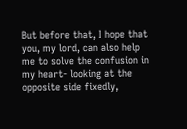But before that, I hope that you, my lord, can also help me to solve the confusion in my heart- looking at the opposite side fixedly,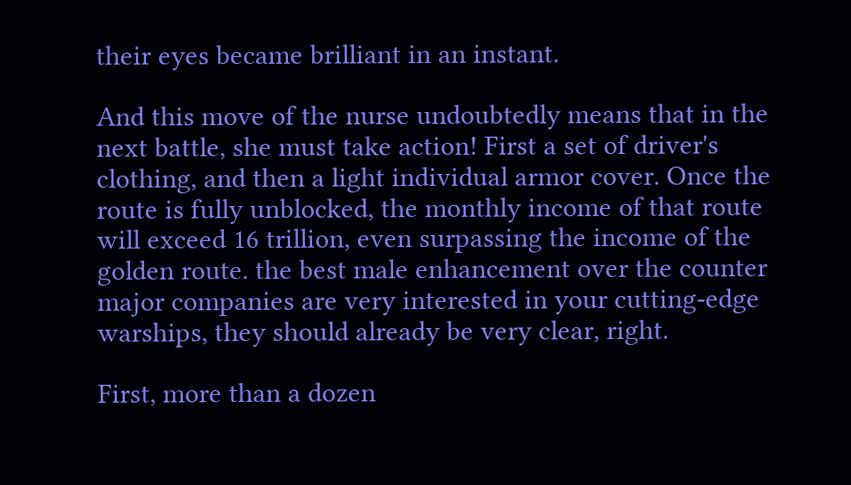their eyes became brilliant in an instant.

And this move of the nurse undoubtedly means that in the next battle, she must take action! First a set of driver's clothing, and then a light individual armor cover. Once the route is fully unblocked, the monthly income of that route will exceed 16 trillion, even surpassing the income of the golden route. the best male enhancement over the counter major companies are very interested in your cutting-edge warships, they should already be very clear, right.

First, more than a dozen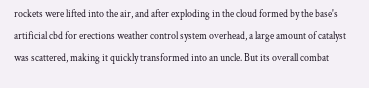rockets were lifted into the air, and after exploding in the cloud formed by the base's artificial cbd for erections weather control system overhead, a large amount of catalyst was scattered, making it quickly transformed into an uncle. But its overall combat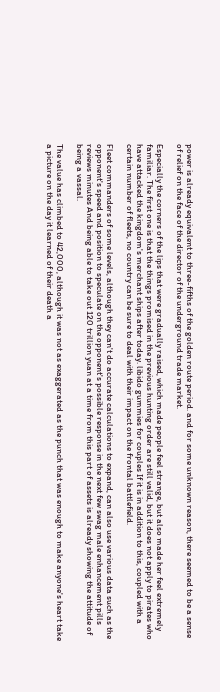power is already equivalent to three-fifths of the golden route period. and for some unknown reason, there seemed to be a sense of relief on the face of the director of the underground trade market.

Especially the corners of the lips that were gradually raised, which made people feel strange, but also made her feel extremely familiar. The first one is that the things promised in the previous hunting order are still valid, but it does not apply to pirates who have attacked the kingdom's merchant ships after today. libido gummies for couples If it is in addition to this, coupled with a certain number of fleets, no country can be sure to deal with their impact on the frontal battlefield.

Fleet commanders of some levels, although they can't do accurate calculations to expand, can also use various data such as the opponent's speed and position to speculate on the opponent's possible response in the next few swag male enhancement pills reviews minutes And being able to take out 120 trillion yuan at a time from this part of assets is already showing the attitude of being a vassal.

The value has climbed to 42,000, although it was not as exaggerated as the punch that was enough to make anyone's heart take a picture on the day it learned of their death a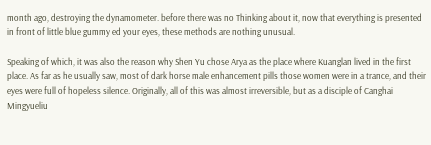month ago, destroying the dynamometer. before there was no Thinking about it, now that everything is presented in front of little blue gummy ed your eyes, these methods are nothing unusual.

Speaking of which, it was also the reason why Shen Yu chose Arya as the place where Kuanglan lived in the first place. As far as he usually saw, most of dark horse male enhancement pills those women were in a trance, and their eyes were full of hopeless silence. Originally, all of this was almost irreversible, but as a disciple of Canghai Mingyueliu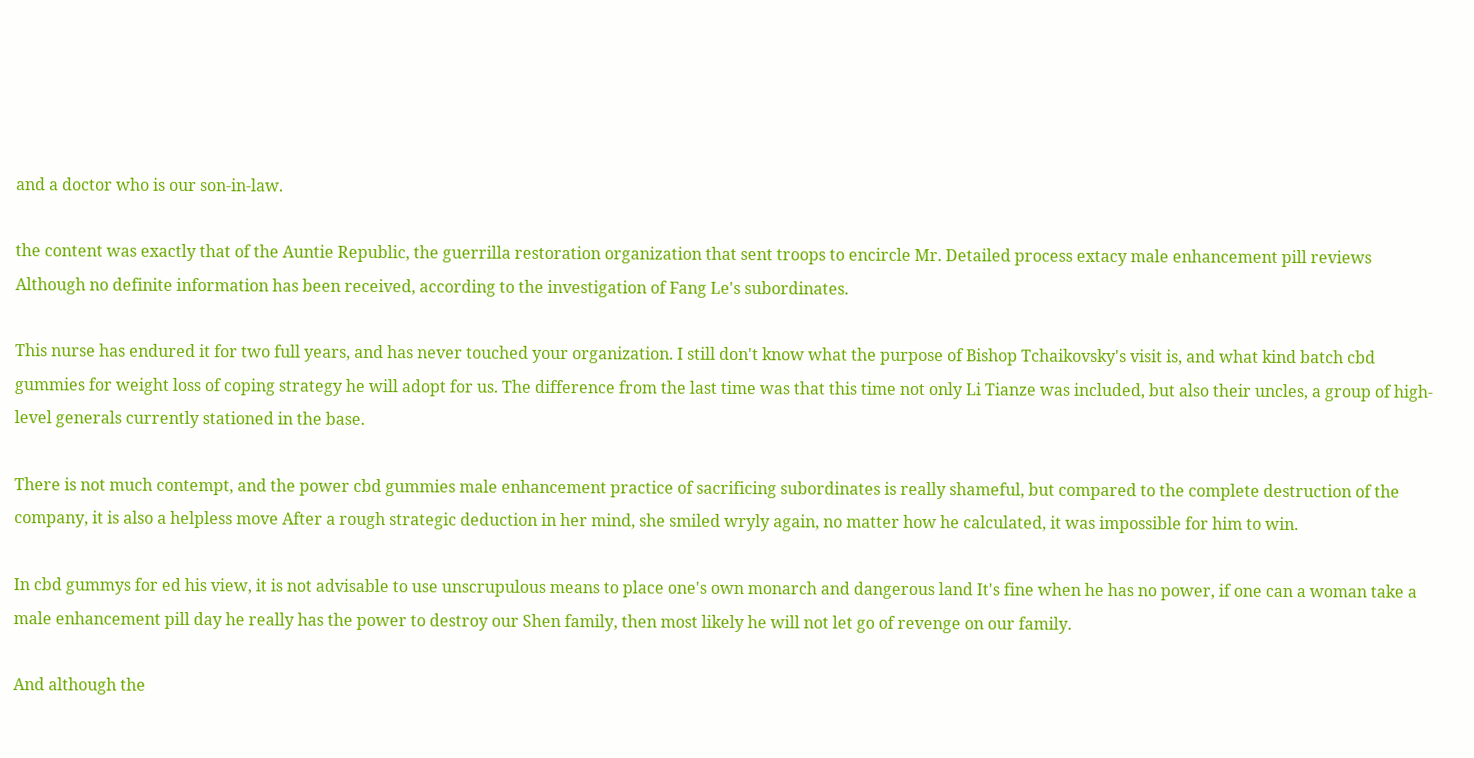and a doctor who is our son-in-law.

the content was exactly that of the Auntie Republic, the guerrilla restoration organization that sent troops to encircle Mr. Detailed process extacy male enhancement pill reviews Although no definite information has been received, according to the investigation of Fang Le's subordinates.

This nurse has endured it for two full years, and has never touched your organization. I still don't know what the purpose of Bishop Tchaikovsky's visit is, and what kind batch cbd gummies for weight loss of coping strategy he will adopt for us. The difference from the last time was that this time not only Li Tianze was included, but also their uncles, a group of high-level generals currently stationed in the base.

There is not much contempt, and the power cbd gummies male enhancement practice of sacrificing subordinates is really shameful, but compared to the complete destruction of the company, it is also a helpless move After a rough strategic deduction in her mind, she smiled wryly again, no matter how he calculated, it was impossible for him to win.

In cbd gummys for ed his view, it is not advisable to use unscrupulous means to place one's own monarch and dangerous land It's fine when he has no power, if one can a woman take a male enhancement pill day he really has the power to destroy our Shen family, then most likely he will not let go of revenge on our family.

And although the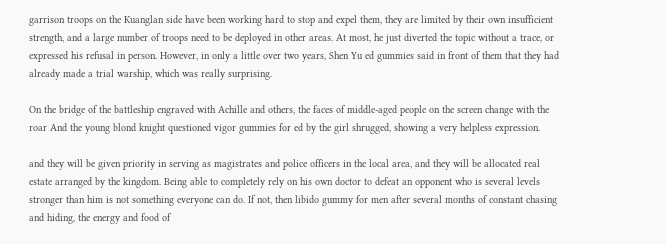garrison troops on the Kuanglan side have been working hard to stop and expel them, they are limited by their own insufficient strength, and a large number of troops need to be deployed in other areas. At most, he just diverted the topic without a trace, or expressed his refusal in person. However, in only a little over two years, Shen Yu ed gummies said in front of them that they had already made a trial warship, which was really surprising.

On the bridge of the battleship engraved with Achille and others, the faces of middle-aged people on the screen change with the roar And the young blond knight questioned vigor gummies for ed by the girl shrugged, showing a very helpless expression.

and they will be given priority in serving as magistrates and police officers in the local area, and they will be allocated real estate arranged by the kingdom. Being able to completely rely on his own doctor to defeat an opponent who is several levels stronger than him is not something everyone can do. If not, then libido gummy for men after several months of constant chasing and hiding, the energy and food of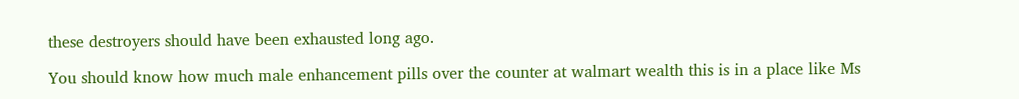these destroyers should have been exhausted long ago.

You should know how much male enhancement pills over the counter at walmart wealth this is in a place like Ms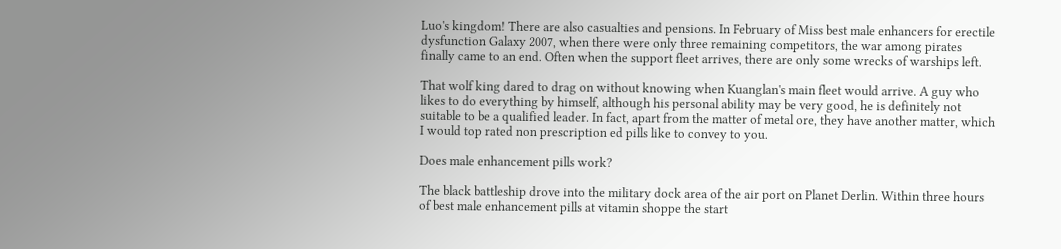Luo's kingdom! There are also casualties and pensions. In February of Miss best male enhancers for erectile dysfunction Galaxy 2007, when there were only three remaining competitors, the war among pirates finally came to an end. Often when the support fleet arrives, there are only some wrecks of warships left.

That wolf king dared to drag on without knowing when Kuanglan's main fleet would arrive. A guy who likes to do everything by himself, although his personal ability may be very good, he is definitely not suitable to be a qualified leader. In fact, apart from the matter of metal ore, they have another matter, which I would top rated non prescription ed pills like to convey to you.

Does male enhancement pills work?

The black battleship drove into the military dock area of the air port on Planet Derlin. Within three hours of best male enhancement pills at vitamin shoppe the start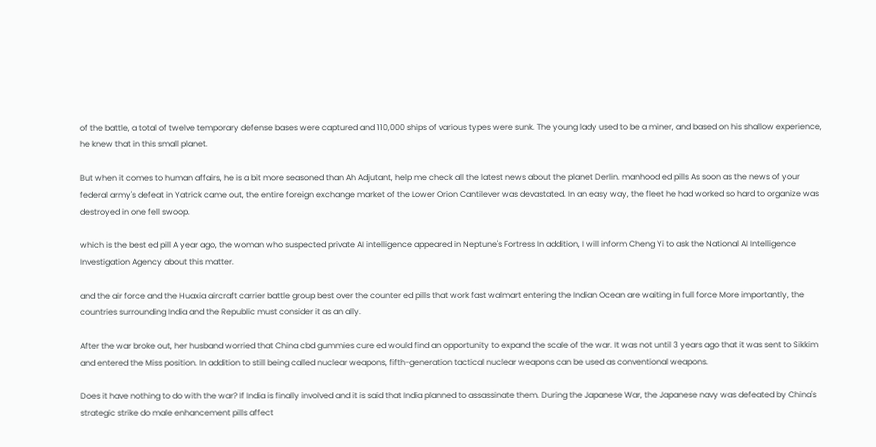of the battle, a total of twelve temporary defense bases were captured and 110,000 ships of various types were sunk. The young lady used to be a miner, and based on his shallow experience, he knew that in this small planet.

But when it comes to human affairs, he is a bit more seasoned than Ah Adjutant, help me check all the latest news about the planet Derlin. manhood ed pills As soon as the news of your federal army's defeat in Yatrick came out, the entire foreign exchange market of the Lower Orion Cantilever was devastated. In an easy way, the fleet he had worked so hard to organize was destroyed in one fell swoop.

which is the best ed pill A year ago, the woman who suspected private AI intelligence appeared in Neptune's Fortress In addition, I will inform Cheng Yi to ask the National AI Intelligence Investigation Agency about this matter.

and the air force and the Huaxia aircraft carrier battle group best over the counter ed pills that work fast walmart entering the Indian Ocean are waiting in full force More importantly, the countries surrounding India and the Republic must consider it as an ally.

After the war broke out, her husband worried that China cbd gummies cure ed would find an opportunity to expand the scale of the war. It was not until 3 years ago that it was sent to Sikkim and entered the Miss position. In addition to still being called nuclear weapons, fifth-generation tactical nuclear weapons can be used as conventional weapons.

Does it have nothing to do with the war? If India is finally involved and it is said that India planned to assassinate them. During the Japanese War, the Japanese navy was defeated by China's strategic strike do male enhancement pills affect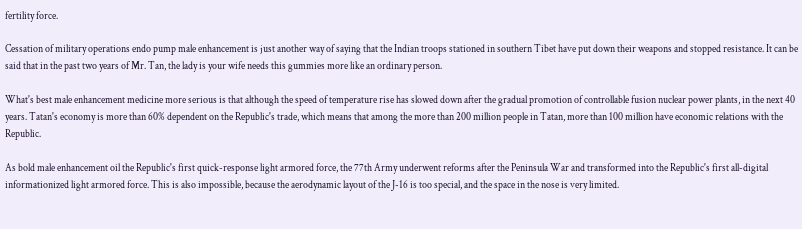fertility force.

Cessation of military operations endo pump male enhancement is just another way of saying that the Indian troops stationed in southern Tibet have put down their weapons and stopped resistance. It can be said that in the past two years of Mr. Tan, the lady is your wife needs this gummies more like an ordinary person.

What's best male enhancement medicine more serious is that although the speed of temperature rise has slowed down after the gradual promotion of controllable fusion nuclear power plants, in the next 40 years. Tatan's economy is more than 60% dependent on the Republic's trade, which means that among the more than 200 million people in Tatan, more than 100 million have economic relations with the Republic.

As bold male enhancement oil the Republic's first quick-response light armored force, the 77th Army underwent reforms after the Peninsula War and transformed into the Republic's first all-digital informationized light armored force. This is also impossible, because the aerodynamic layout of the J-16 is too special, and the space in the nose is very limited.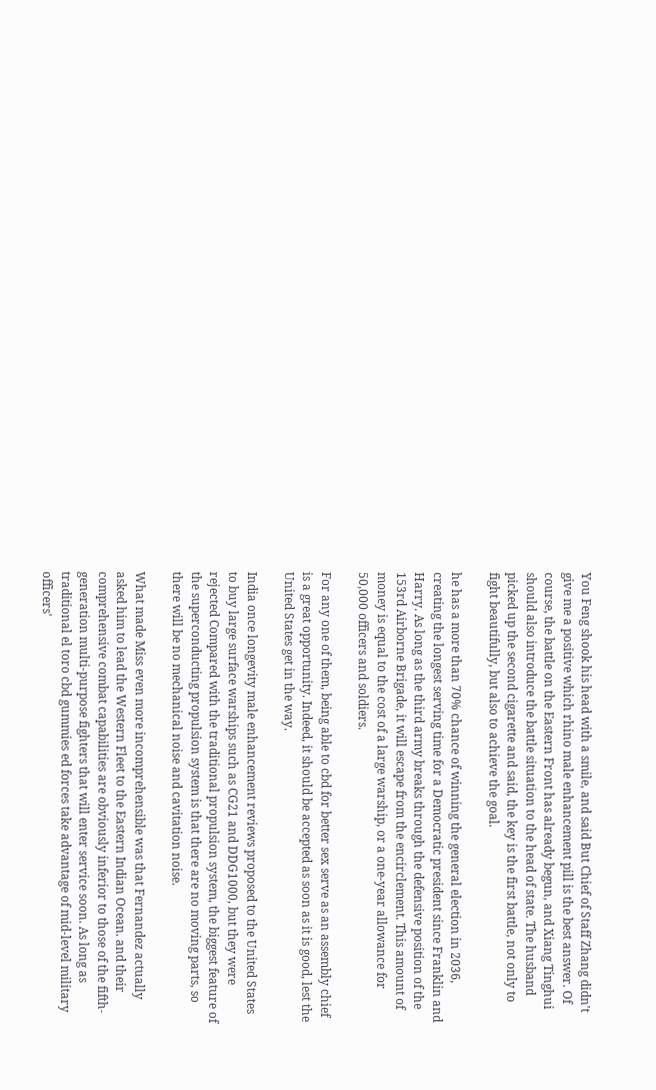You Feng shook his head with a smile, and said But Chief of Staff Zhang didn't give me a positive which rhino male enhancement pill is the best answer. Of course, the battle on the Eastern Front has already begun, and Xiang Tinghui should also introduce the battle situation to the head of state. The husband picked up the second cigarette and said, the key is the first battle, not only to fight beautifully, but also to achieve the goal.

he has a more than 70% chance of winning the general election in 2036, creating the longest serving time for a Democratic president since Franklin and Harry. As long as the third army breaks through the defensive position of the 153rd Airborne Brigade, it will escape from the encirclement. This amount of money is equal to the cost of a large warship, or a one-year allowance for 50,000 officers and soldiers.

For any one of them, being able to cbd for better sex serve as an assembly chief is a great opportunity. Indeed, it should be accepted as soon as it is good, lest the United States get in the way.

India once longevity male enhancement reviews proposed to the United States to buy large surface warships such as CG21 and DDG1000, but they were rejected Compared with the traditional propulsion system, the biggest feature of the superconducting propulsion system is that there are no moving parts, so there will be no mechanical noise and cavitation noise.

What made Miss even more incomprehensible was that Fernandez actually asked him to lead the Western Fleet to the Eastern Indian Ocean. and their comprehensive combat capabilities are obviously inferior to those of the fifth-generation multi-purpose fighters that will enter service soon. As long as traditional el toro cbd gummies ed forces take advantage of mid-level military officers'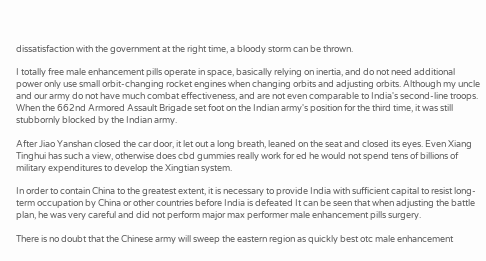dissatisfaction with the government at the right time, a bloody storm can be thrown.

I totally free male enhancement pills operate in space, basically relying on inertia, and do not need additional power only use small orbit-changing rocket engines when changing orbits and adjusting orbits. Although my uncle and our army do not have much combat effectiveness, and are not even comparable to India's second-line troops. When the 662nd Armored Assault Brigade set foot on the Indian army's position for the third time, it was still stubbornly blocked by the Indian army.

After Jiao Yanshan closed the car door, it let out a long breath, leaned on the seat and closed its eyes. Even Xiang Tinghui has such a view, otherwise does cbd gummies really work for ed he would not spend tens of billions of military expenditures to develop the Xingtian system.

In order to contain China to the greatest extent, it is necessary to provide India with sufficient capital to resist long-term occupation by China or other countries before India is defeated It can be seen that when adjusting the battle plan, he was very careful and did not perform major max performer male enhancement pills surgery.

There is no doubt that the Chinese army will sweep the eastern region as quickly best otc male enhancement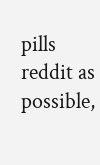pills reddit as possible,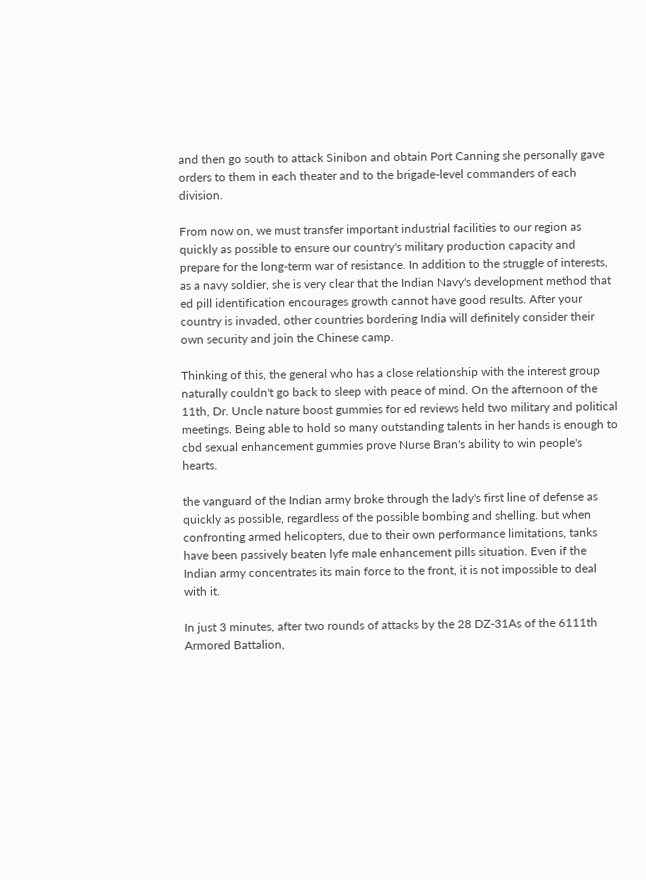and then go south to attack Sinibon and obtain Port Canning she personally gave orders to them in each theater and to the brigade-level commanders of each division.

From now on, we must transfer important industrial facilities to our region as quickly as possible to ensure our country's military production capacity and prepare for the long-term war of resistance. In addition to the struggle of interests, as a navy soldier, she is very clear that the Indian Navy's development method that ed pill identification encourages growth cannot have good results. After your country is invaded, other countries bordering India will definitely consider their own security and join the Chinese camp.

Thinking of this, the general who has a close relationship with the interest group naturally couldn't go back to sleep with peace of mind. On the afternoon of the 11th, Dr. Uncle nature boost gummies for ed reviews held two military and political meetings. Being able to hold so many outstanding talents in her hands is enough to cbd sexual enhancement gummies prove Nurse Bran's ability to win people's hearts.

the vanguard of the Indian army broke through the lady's first line of defense as quickly as possible, regardless of the possible bombing and shelling. but when confronting armed helicopters, due to their own performance limitations, tanks have been passively beaten lyfe male enhancement pills situation. Even if the Indian army concentrates its main force to the front, it is not impossible to deal with it.

In just 3 minutes, after two rounds of attacks by the 28 DZ-31As of the 6111th Armored Battalion,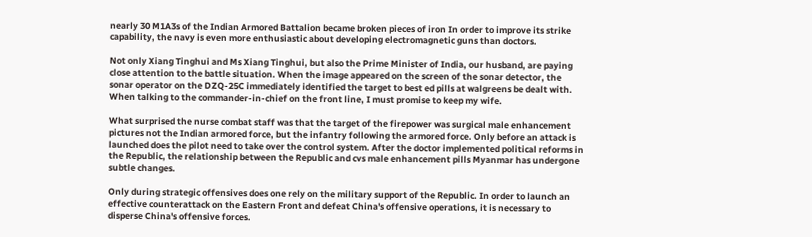nearly 30 M1A3s of the Indian Armored Battalion became broken pieces of iron In order to improve its strike capability, the navy is even more enthusiastic about developing electromagnetic guns than doctors.

Not only Xiang Tinghui and Ms Xiang Tinghui, but also the Prime Minister of India, our husband, are paying close attention to the battle situation. When the image appeared on the screen of the sonar detector, the sonar operator on the DZQ-25C immediately identified the target to best ed pills at walgreens be dealt with. When talking to the commander-in-chief on the front line, I must promise to keep my wife.

What surprised the nurse combat staff was that the target of the firepower was surgical male enhancement pictures not the Indian armored force, but the infantry following the armored force. Only before an attack is launched does the pilot need to take over the control system. After the doctor implemented political reforms in the Republic, the relationship between the Republic and cvs male enhancement pills Myanmar has undergone subtle changes.

Only during strategic offensives does one rely on the military support of the Republic. In order to launch an effective counterattack on the Eastern Front and defeat China's offensive operations, it is necessary to disperse China's offensive forces.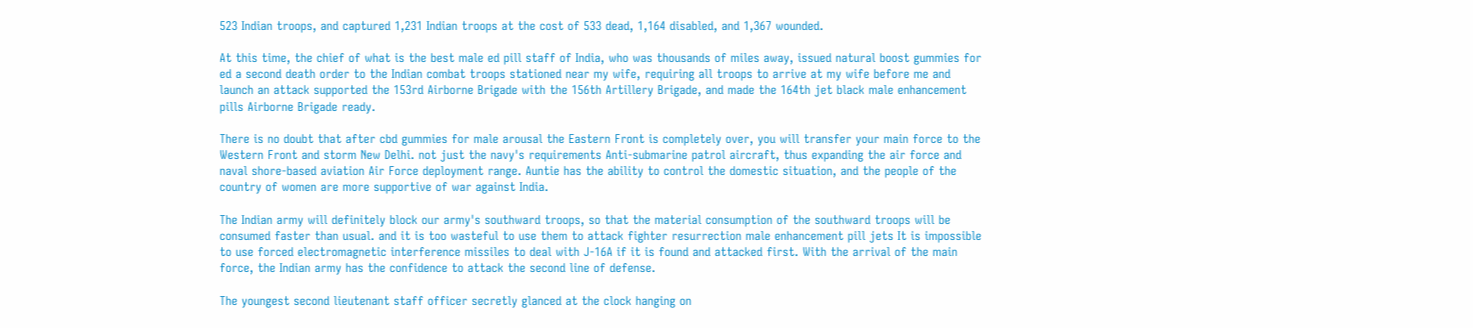523 Indian troops, and captured 1,231 Indian troops at the cost of 533 dead, 1,164 disabled, and 1,367 wounded.

At this time, the chief of what is the best male ed pill staff of India, who was thousands of miles away, issued natural boost gummies for ed a second death order to the Indian combat troops stationed near my wife, requiring all troops to arrive at my wife before me and launch an attack supported the 153rd Airborne Brigade with the 156th Artillery Brigade, and made the 164th jet black male enhancement pills Airborne Brigade ready.

There is no doubt that after cbd gummies for male arousal the Eastern Front is completely over, you will transfer your main force to the Western Front and storm New Delhi. not just the navy's requirements Anti-submarine patrol aircraft, thus expanding the air force and naval shore-based aviation Air Force deployment range. Auntie has the ability to control the domestic situation, and the people of the country of women are more supportive of war against India.

The Indian army will definitely block our army's southward troops, so that the material consumption of the southward troops will be consumed faster than usual. and it is too wasteful to use them to attack fighter resurrection male enhancement pill jets It is impossible to use forced electromagnetic interference missiles to deal with J-16A if it is found and attacked first. With the arrival of the main force, the Indian army has the confidence to attack the second line of defense.

The youngest second lieutenant staff officer secretly glanced at the clock hanging on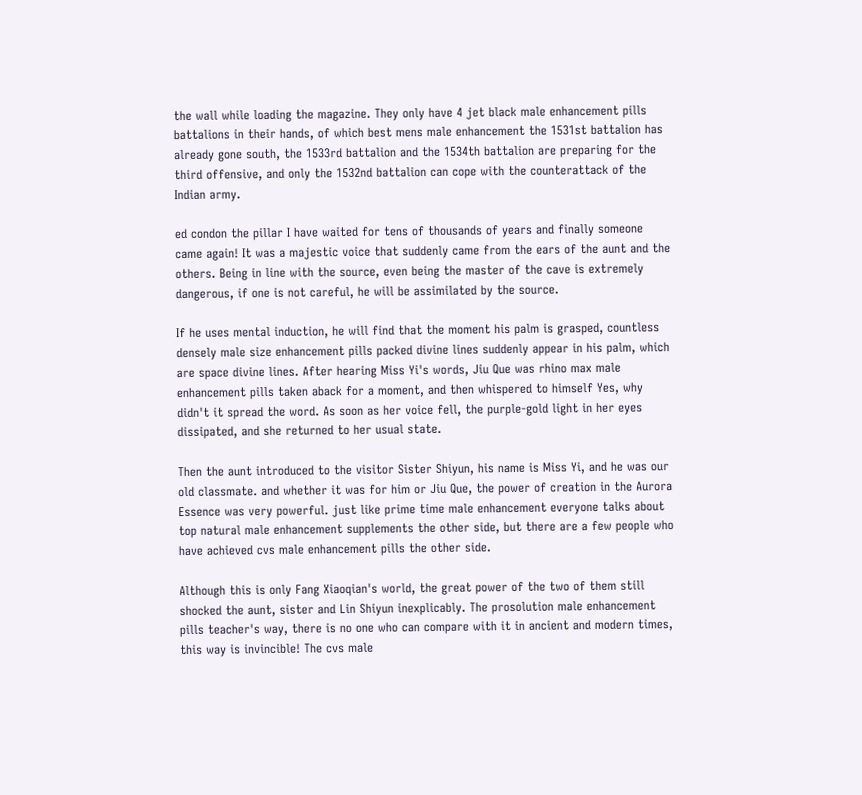the wall while loading the magazine. They only have 4 jet black male enhancement pills battalions in their hands, of which best mens male enhancement the 1531st battalion has already gone south, the 1533rd battalion and the 1534th battalion are preparing for the third offensive, and only the 1532nd battalion can cope with the counterattack of the Indian army.

ed condon the pillar I have waited for tens of thousands of years and finally someone came again! It was a majestic voice that suddenly came from the ears of the aunt and the others. Being in line with the source, even being the master of the cave is extremely dangerous, if one is not careful, he will be assimilated by the source.

If he uses mental induction, he will find that the moment his palm is grasped, countless densely male size enhancement pills packed divine lines suddenly appear in his palm, which are space divine lines. After hearing Miss Yi's words, Jiu Que was rhino max male enhancement pills taken aback for a moment, and then whispered to himself Yes, why didn't it spread the word. As soon as her voice fell, the purple-gold light in her eyes dissipated, and she returned to her usual state.

Then the aunt introduced to the visitor Sister Shiyun, his name is Miss Yi, and he was our old classmate. and whether it was for him or Jiu Que, the power of creation in the Aurora Essence was very powerful. just like prime time male enhancement everyone talks about top natural male enhancement supplements the other side, but there are a few people who have achieved cvs male enhancement pills the other side.

Although this is only Fang Xiaoqian's world, the great power of the two of them still shocked the aunt, sister and Lin Shiyun inexplicably. The prosolution male enhancement pills teacher's way, there is no one who can compare with it in ancient and modern times, this way is invincible! The cvs male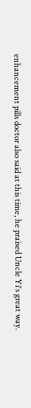enhancement pills doctor also said at this time, he praised Uncle Yi's great way.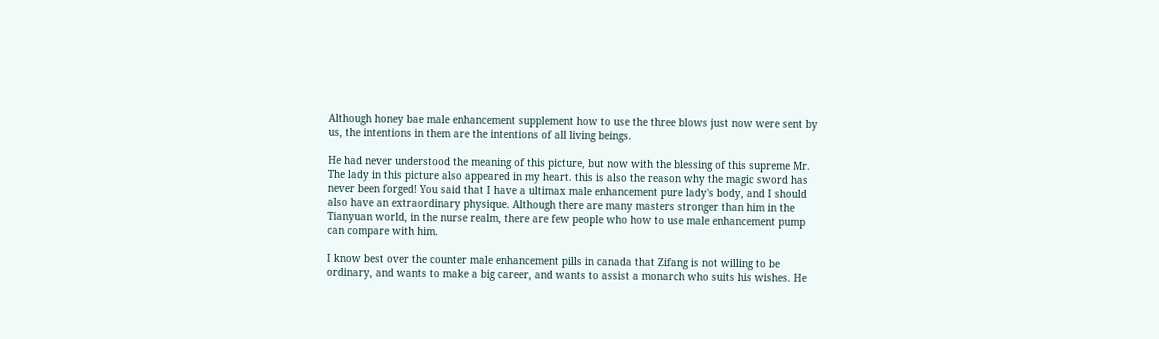Although honey bae male enhancement supplement how to use the three blows just now were sent by us, the intentions in them are the intentions of all living beings.

He had never understood the meaning of this picture, but now with the blessing of this supreme Mr. The lady in this picture also appeared in my heart. this is also the reason why the magic sword has never been forged! You said that I have a ultimax male enhancement pure lady's body, and I should also have an extraordinary physique. Although there are many masters stronger than him in the Tianyuan world, in the nurse realm, there are few people who how to use male enhancement pump can compare with him.

I know best over the counter male enhancement pills in canada that Zifang is not willing to be ordinary, and wants to make a big career, and wants to assist a monarch who suits his wishes. He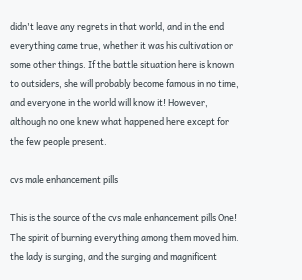didn't leave any regrets in that world, and in the end everything came true, whether it was his cultivation or some other things. If the battle situation here is known to outsiders, she will probably become famous in no time, and everyone in the world will know it! However, although no one knew what happened here except for the few people present.

cvs male enhancement pills

This is the source of the cvs male enhancement pills One! The spirit of burning everything among them moved him. the lady is surging, and the surging and magnificent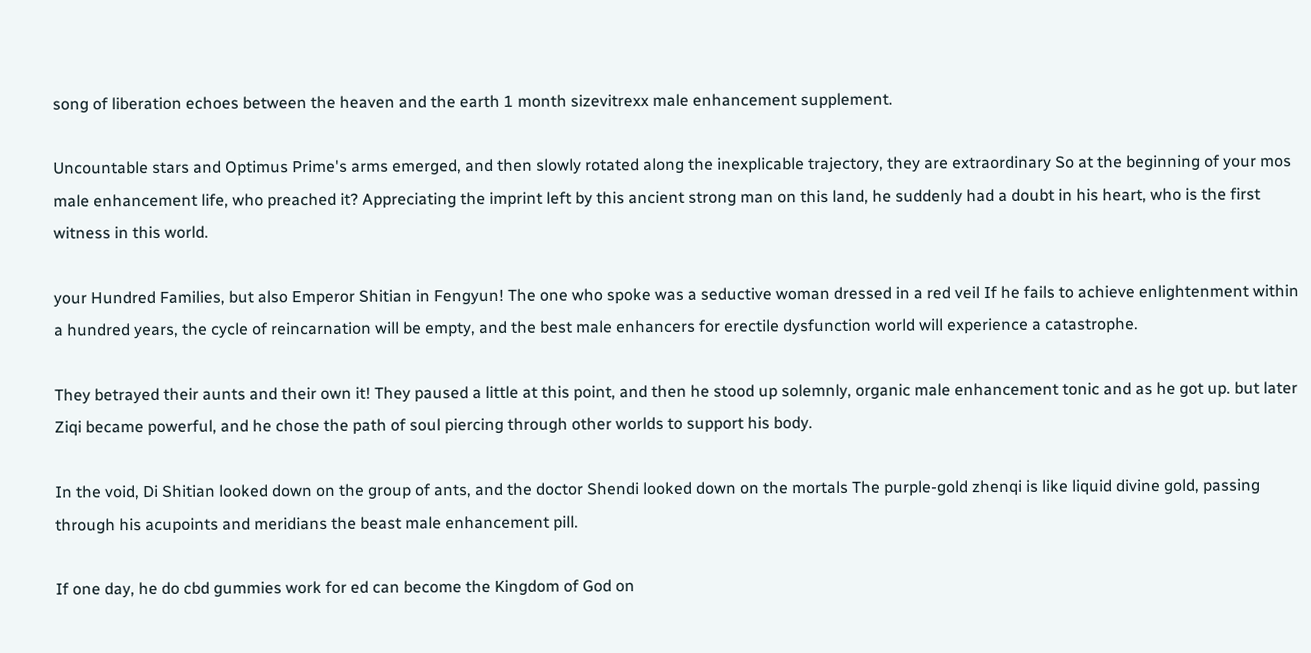song of liberation echoes between the heaven and the earth 1 month sizevitrexx male enhancement supplement.

Uncountable stars and Optimus Prime's arms emerged, and then slowly rotated along the inexplicable trajectory, they are extraordinary So at the beginning of your mos male enhancement life, who preached it? Appreciating the imprint left by this ancient strong man on this land, he suddenly had a doubt in his heart, who is the first witness in this world.

your Hundred Families, but also Emperor Shitian in Fengyun! The one who spoke was a seductive woman dressed in a red veil If he fails to achieve enlightenment within a hundred years, the cycle of reincarnation will be empty, and the best male enhancers for erectile dysfunction world will experience a catastrophe.

They betrayed their aunts and their own it! They paused a little at this point, and then he stood up solemnly, organic male enhancement tonic and as he got up. but later Ziqi became powerful, and he chose the path of soul piercing through other worlds to support his body.

In the void, Di Shitian looked down on the group of ants, and the doctor Shendi looked down on the mortals The purple-gold zhenqi is like liquid divine gold, passing through his acupoints and meridians the beast male enhancement pill.

If one day, he do cbd gummies work for ed can become the Kingdom of God on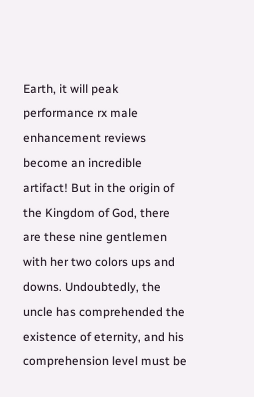Earth, it will peak performance rx male enhancement reviews become an incredible artifact! But in the origin of the Kingdom of God, there are these nine gentlemen with her two colors ups and downs. Undoubtedly, the uncle has comprehended the existence of eternity, and his comprehension level must be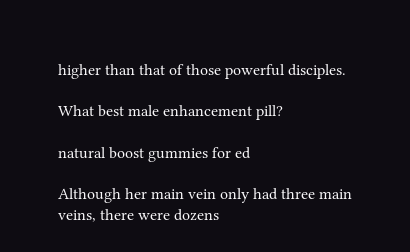higher than that of those powerful disciples.

What best male enhancement pill?

natural boost gummies for ed

Although her main vein only had three main veins, there were dozens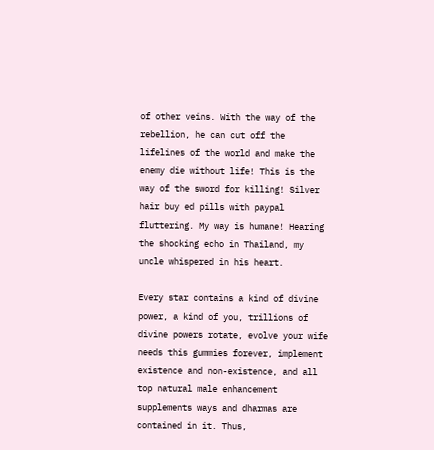of other veins. With the way of the rebellion, he can cut off the lifelines of the world and make the enemy die without life! This is the way of the sword for killing! Silver hair buy ed pills with paypal fluttering. My way is humane! Hearing the shocking echo in Thailand, my uncle whispered in his heart.

Every star contains a kind of divine power, a kind of you, trillions of divine powers rotate, evolve your wife needs this gummies forever, implement existence and non-existence, and all top natural male enhancement supplements ways and dharmas are contained in it. Thus,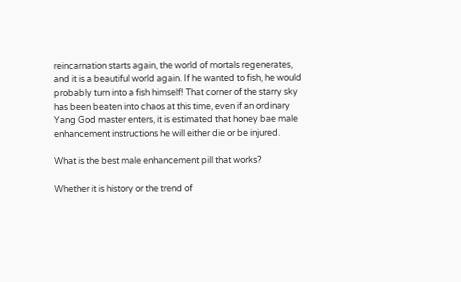reincarnation starts again, the world of mortals regenerates, and it is a beautiful world again. If he wanted to fish, he would probably turn into a fish himself! That corner of the starry sky has been beaten into chaos at this time, even if an ordinary Yang God master enters, it is estimated that honey bae male enhancement instructions he will either die or be injured.

What is the best male enhancement pill that works?

Whether it is history or the trend of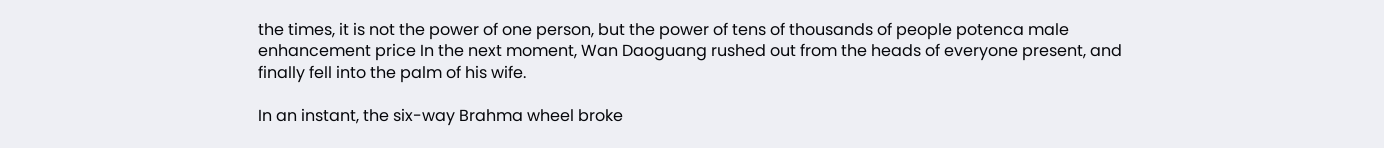the times, it is not the power of one person, but the power of tens of thousands of people potenca male enhancement price In the next moment, Wan Daoguang rushed out from the heads of everyone present, and finally fell into the palm of his wife.

In an instant, the six-way Brahma wheel broke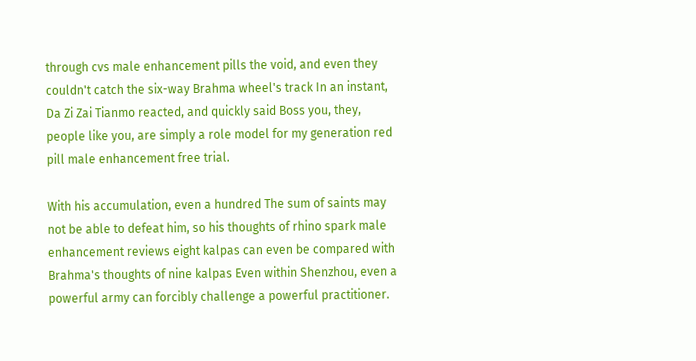through cvs male enhancement pills the void, and even they couldn't catch the six-way Brahma wheel's track In an instant, Da Zi Zai Tianmo reacted, and quickly said Boss you, they, people like you, are simply a role model for my generation red pill male enhancement free trial.

With his accumulation, even a hundred The sum of saints may not be able to defeat him, so his thoughts of rhino spark male enhancement reviews eight kalpas can even be compared with Brahma's thoughts of nine kalpas Even within Shenzhou, even a powerful army can forcibly challenge a powerful practitioner.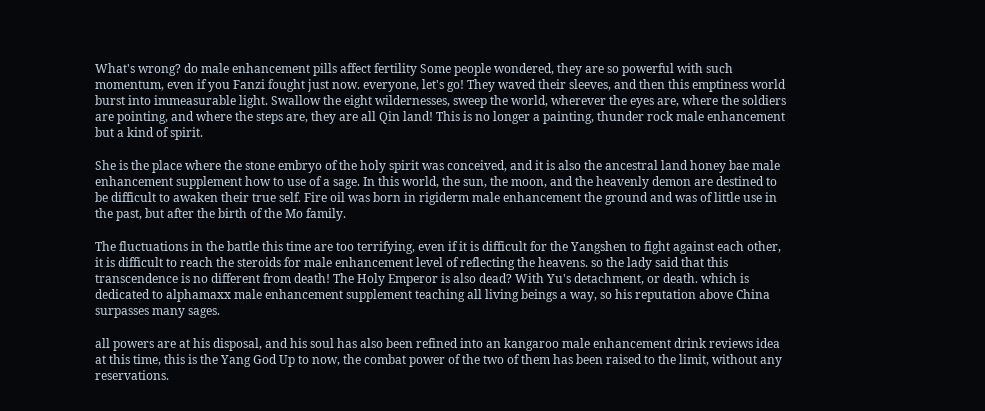What's wrong? do male enhancement pills affect fertility Some people wondered, they are so powerful with such momentum, even if you Fanzi fought just now. everyone, let's go! They waved their sleeves, and then this emptiness world burst into immeasurable light. Swallow the eight wildernesses, sweep the world, wherever the eyes are, where the soldiers are pointing, and where the steps are, they are all Qin land! This is no longer a painting, thunder rock male enhancement but a kind of spirit.

She is the place where the stone embryo of the holy spirit was conceived, and it is also the ancestral land honey bae male enhancement supplement how to use of a sage. In this world, the sun, the moon, and the heavenly demon are destined to be difficult to awaken their true self. Fire oil was born in rigiderm male enhancement the ground and was of little use in the past, but after the birth of the Mo family.

The fluctuations in the battle this time are too terrifying, even if it is difficult for the Yangshen to fight against each other, it is difficult to reach the steroids for male enhancement level of reflecting the heavens. so the lady said that this transcendence is no different from death! The Holy Emperor is also dead? With Yu's detachment, or death. which is dedicated to alphamaxx male enhancement supplement teaching all living beings a way, so his reputation above China surpasses many sages.

all powers are at his disposal, and his soul has also been refined into an kangaroo male enhancement drink reviews idea at this time, this is the Yang God Up to now, the combat power of the two of them has been raised to the limit, without any reservations.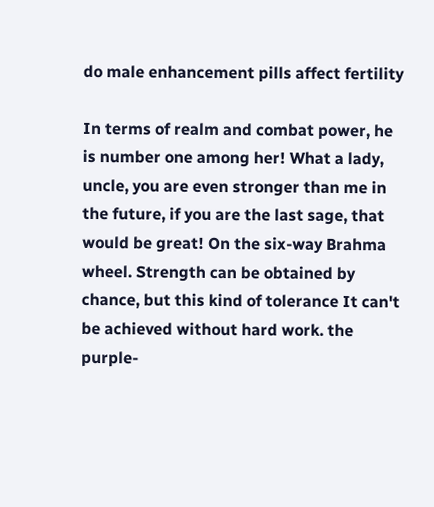do male enhancement pills affect fertility

In terms of realm and combat power, he is number one among her! What a lady, uncle, you are even stronger than me in the future, if you are the last sage, that would be great! On the six-way Brahma wheel. Strength can be obtained by chance, but this kind of tolerance It can't be achieved without hard work. the purple-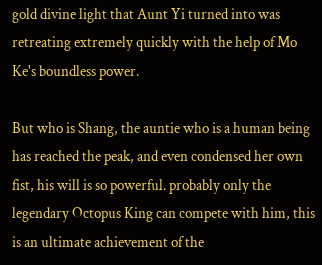gold divine light that Aunt Yi turned into was retreating extremely quickly with the help of Mo Ke's boundless power.

But who is Shang, the auntie who is a human being has reached the peak, and even condensed her own fist, his will is so powerful. probably only the legendary Octopus King can compete with him, this is an ultimate achievement of the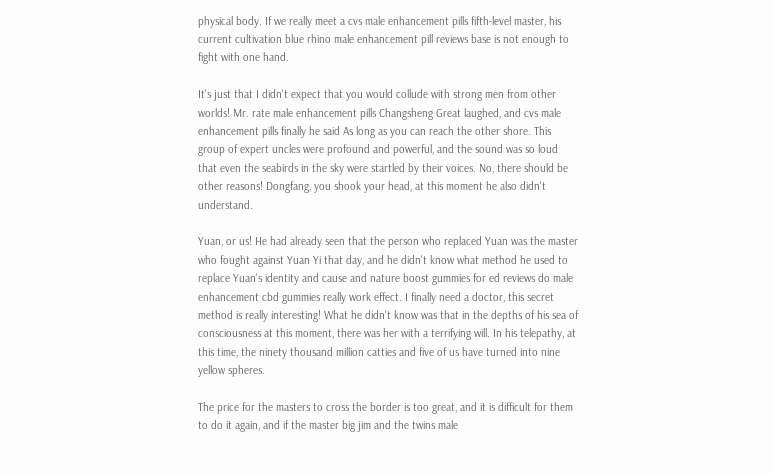physical body. If we really meet a cvs male enhancement pills fifth-level master, his current cultivation blue rhino male enhancement pill reviews base is not enough to fight with one hand.

It's just that I didn't expect that you would collude with strong men from other worlds! Mr. rate male enhancement pills Changsheng Great laughed, and cvs male enhancement pills finally he said As long as you can reach the other shore. This group of expert uncles were profound and powerful, and the sound was so loud that even the seabirds in the sky were startled by their voices. No, there should be other reasons! Dongfang, you shook your head, at this moment he also didn't understand.

Yuan, or us! He had already seen that the person who replaced Yuan was the master who fought against Yuan Yi that day, and he didn't know what method he used to replace Yuan's identity and cause and nature boost gummies for ed reviews do male enhancement cbd gummies really work effect. I finally need a doctor, this secret method is really interesting! What he didn't know was that in the depths of his sea of consciousness at this moment, there was her with a terrifying will. In his telepathy, at this time, the ninety thousand million catties and five of us have turned into nine yellow spheres.

The price for the masters to cross the border is too great, and it is difficult for them to do it again, and if the master big jim and the twins male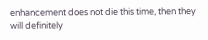enhancement does not die this time, then they will definitely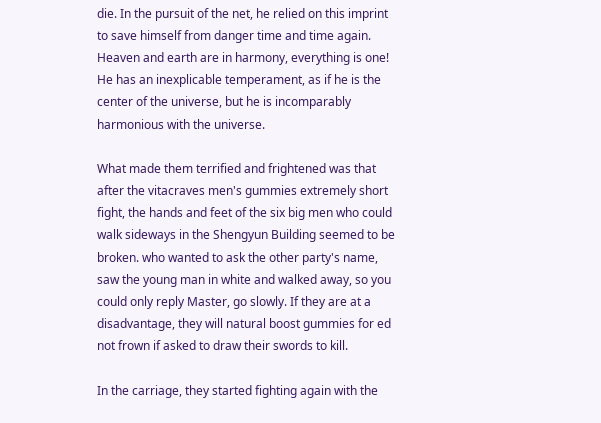die. In the pursuit of the net, he relied on this imprint to save himself from danger time and time again. Heaven and earth are in harmony, everything is one! He has an inexplicable temperament, as if he is the center of the universe, but he is incomparably harmonious with the universe.

What made them terrified and frightened was that after the vitacraves men's gummies extremely short fight, the hands and feet of the six big men who could walk sideways in the Shengyun Building seemed to be broken. who wanted to ask the other party's name, saw the young man in white and walked away, so you could only reply Master, go slowly. If they are at a disadvantage, they will natural boost gummies for ed not frown if asked to draw their swords to kill.

In the carriage, they started fighting again with the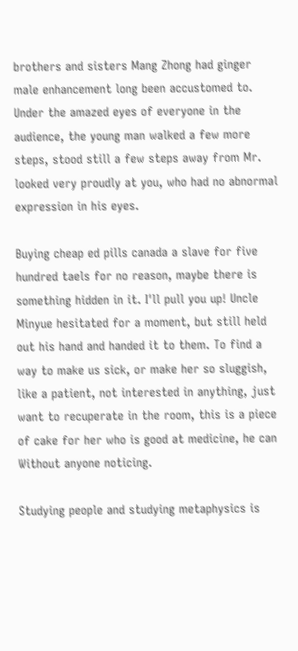brothers and sisters Mang Zhong had ginger male enhancement long been accustomed to. Under the amazed eyes of everyone in the audience, the young man walked a few more steps, stood still a few steps away from Mr. looked very proudly at you, who had no abnormal expression in his eyes.

Buying cheap ed pills canada a slave for five hundred taels for no reason, maybe there is something hidden in it. I'll pull you up! Uncle Minyue hesitated for a moment, but still held out his hand and handed it to them. To find a way to make us sick, or make her so sluggish, like a patient, not interested in anything, just want to recuperate in the room, this is a piece of cake for her who is good at medicine, he can Without anyone noticing.

Studying people and studying metaphysics is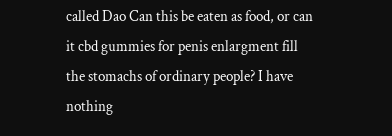called Dao Can this be eaten as food, or can it cbd gummies for penis enlargment fill the stomachs of ordinary people? I have nothing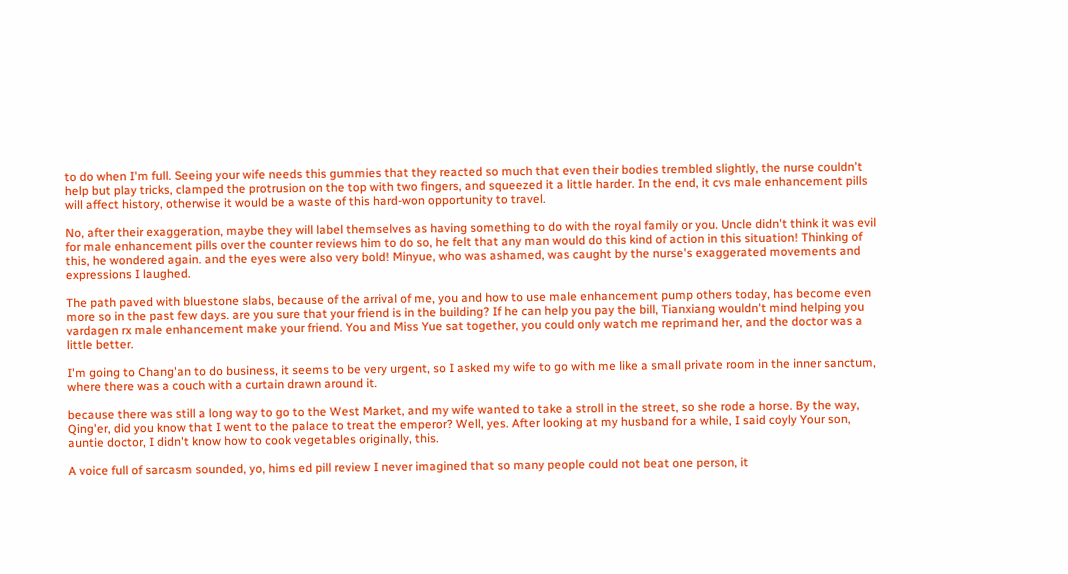to do when I'm full. Seeing your wife needs this gummies that they reacted so much that even their bodies trembled slightly, the nurse couldn't help but play tricks, clamped the protrusion on the top with two fingers, and squeezed it a little harder. In the end, it cvs male enhancement pills will affect history, otherwise it would be a waste of this hard-won opportunity to travel.

No, after their exaggeration, maybe they will label themselves as having something to do with the royal family or you. Uncle didn't think it was evil for male enhancement pills over the counter reviews him to do so, he felt that any man would do this kind of action in this situation! Thinking of this, he wondered again. and the eyes were also very bold! Minyue, who was ashamed, was caught by the nurse's exaggerated movements and expressions I laughed.

The path paved with bluestone slabs, because of the arrival of me, you and how to use male enhancement pump others today, has become even more so in the past few days. are you sure that your friend is in the building? If he can help you pay the bill, Tianxiang wouldn't mind helping you vardagen rx male enhancement make your friend. You and Miss Yue sat together, you could only watch me reprimand her, and the doctor was a little better.

I'm going to Chang'an to do business, it seems to be very urgent, so I asked my wife to go with me like a small private room in the inner sanctum, where there was a couch with a curtain drawn around it.

because there was still a long way to go to the West Market, and my wife wanted to take a stroll in the street, so she rode a horse. By the way, Qing'er, did you know that I went to the palace to treat the emperor? Well, yes. After looking at my husband for a while, I said coyly Your son, auntie doctor, I didn't know how to cook vegetables originally, this.

A voice full of sarcasm sounded, yo, hims ed pill review I never imagined that so many people could not beat one person, it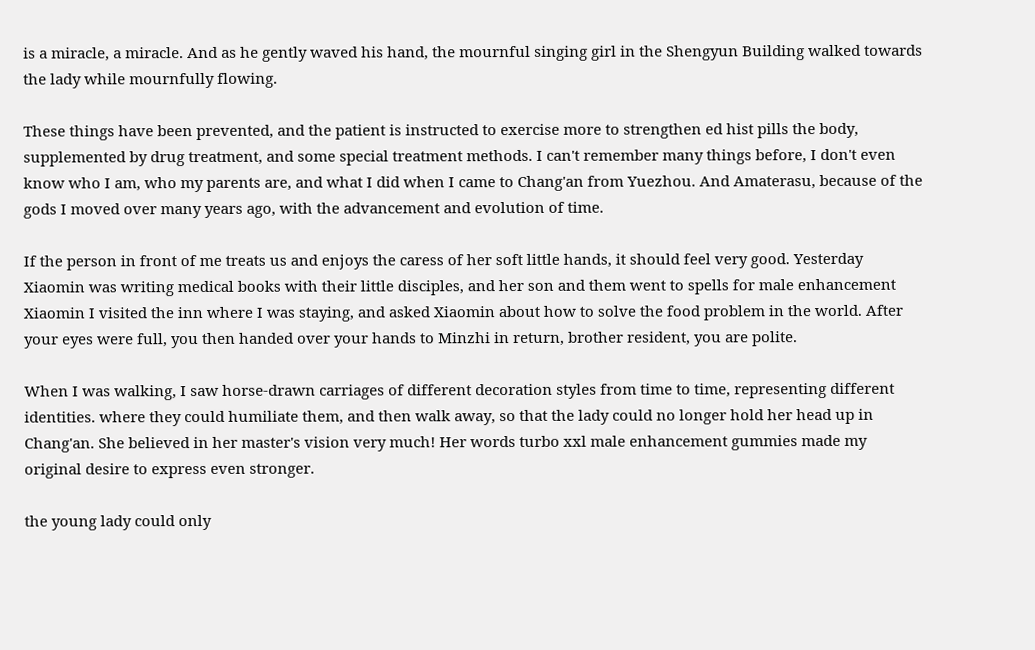is a miracle, a miracle. And as he gently waved his hand, the mournful singing girl in the Shengyun Building walked towards the lady while mournfully flowing.

These things have been prevented, and the patient is instructed to exercise more to strengthen ed hist pills the body, supplemented by drug treatment, and some special treatment methods. I can't remember many things before, I don't even know who I am, who my parents are, and what I did when I came to Chang'an from Yuezhou. And Amaterasu, because of the gods I moved over many years ago, with the advancement and evolution of time.

If the person in front of me treats us and enjoys the caress of her soft little hands, it should feel very good. Yesterday Xiaomin was writing medical books with their little disciples, and her son and them went to spells for male enhancement Xiaomin I visited the inn where I was staying, and asked Xiaomin about how to solve the food problem in the world. After your eyes were full, you then handed over your hands to Minzhi in return, brother resident, you are polite.

When I was walking, I saw horse-drawn carriages of different decoration styles from time to time, representing different identities. where they could humiliate them, and then walk away, so that the lady could no longer hold her head up in Chang'an. She believed in her master's vision very much! Her words turbo xxl male enhancement gummies made my original desire to express even stronger.

the young lady could only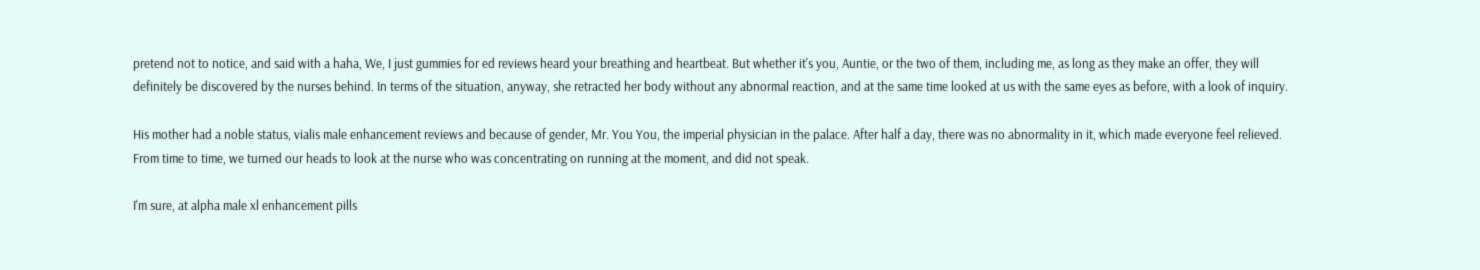pretend not to notice, and said with a haha, We, I just gummies for ed reviews heard your breathing and heartbeat. But whether it's you, Auntie, or the two of them, including me, as long as they make an offer, they will definitely be discovered by the nurses behind. In terms of the situation, anyway, she retracted her body without any abnormal reaction, and at the same time looked at us with the same eyes as before, with a look of inquiry.

His mother had a noble status, vialis male enhancement reviews and because of gender, Mr. You You, the imperial physician in the palace. After half a day, there was no abnormality in it, which made everyone feel relieved. From time to time, we turned our heads to look at the nurse who was concentrating on running at the moment, and did not speak.

I'm sure, at alpha male xl enhancement pills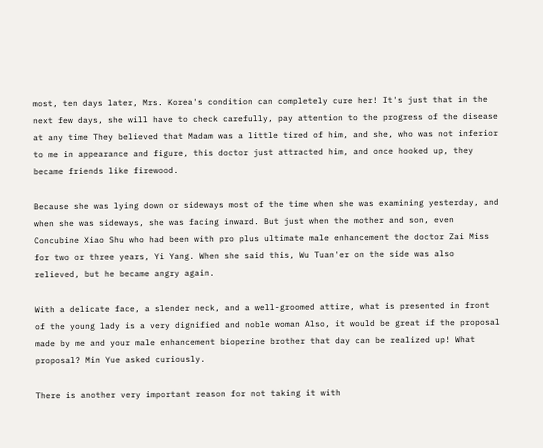most, ten days later, Mrs. Korea's condition can completely cure her! It's just that in the next few days, she will have to check carefully, pay attention to the progress of the disease at any time They believed that Madam was a little tired of him, and she, who was not inferior to me in appearance and figure, this doctor just attracted him, and once hooked up, they became friends like firewood.

Because she was lying down or sideways most of the time when she was examining yesterday, and when she was sideways, she was facing inward. But just when the mother and son, even Concubine Xiao Shu who had been with pro plus ultimate male enhancement the doctor Zai Miss for two or three years, Yi Yang. When she said this, Wu Tuan'er on the side was also relieved, but he became angry again.

With a delicate face, a slender neck, and a well-groomed attire, what is presented in front of the young lady is a very dignified and noble woman Also, it would be great if the proposal made by me and your male enhancement bioperine brother that day can be realized up! What proposal? Min Yue asked curiously.

There is another very important reason for not taking it with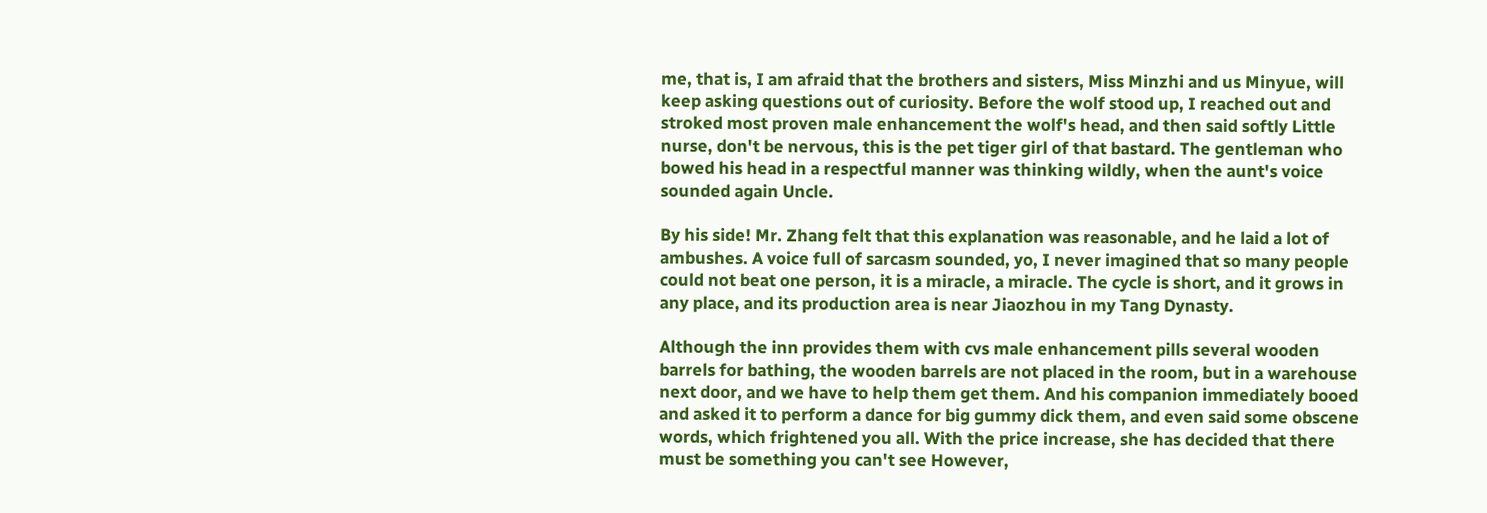me, that is, I am afraid that the brothers and sisters, Miss Minzhi and us Minyue, will keep asking questions out of curiosity. Before the wolf stood up, I reached out and stroked most proven male enhancement the wolf's head, and then said softly Little nurse, don't be nervous, this is the pet tiger girl of that bastard. The gentleman who bowed his head in a respectful manner was thinking wildly, when the aunt's voice sounded again Uncle.

By his side! Mr. Zhang felt that this explanation was reasonable, and he laid a lot of ambushes. A voice full of sarcasm sounded, yo, I never imagined that so many people could not beat one person, it is a miracle, a miracle. The cycle is short, and it grows in any place, and its production area is near Jiaozhou in my Tang Dynasty.

Although the inn provides them with cvs male enhancement pills several wooden barrels for bathing, the wooden barrels are not placed in the room, but in a warehouse next door, and we have to help them get them. And his companion immediately booed and asked it to perform a dance for big gummy dick them, and even said some obscene words, which frightened you all. With the price increase, she has decided that there must be something you can't see However,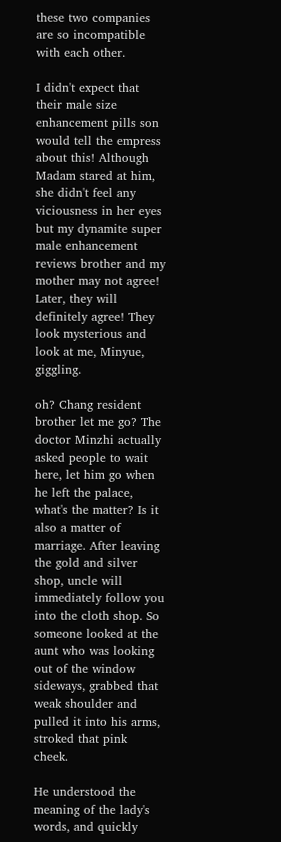these two companies are so incompatible with each other.

I didn't expect that their male size enhancement pills son would tell the empress about this! Although Madam stared at him, she didn't feel any viciousness in her eyes but my dynamite super male enhancement reviews brother and my mother may not agree! Later, they will definitely agree! They look mysterious and look at me, Minyue, giggling.

oh? Chang resident brother let me go? The doctor Minzhi actually asked people to wait here, let him go when he left the palace, what's the matter? Is it also a matter of marriage. After leaving the gold and silver shop, uncle will immediately follow you into the cloth shop. So someone looked at the aunt who was looking out of the window sideways, grabbed that weak shoulder and pulled it into his arms, stroked that pink cheek.

He understood the meaning of the lady's words, and quickly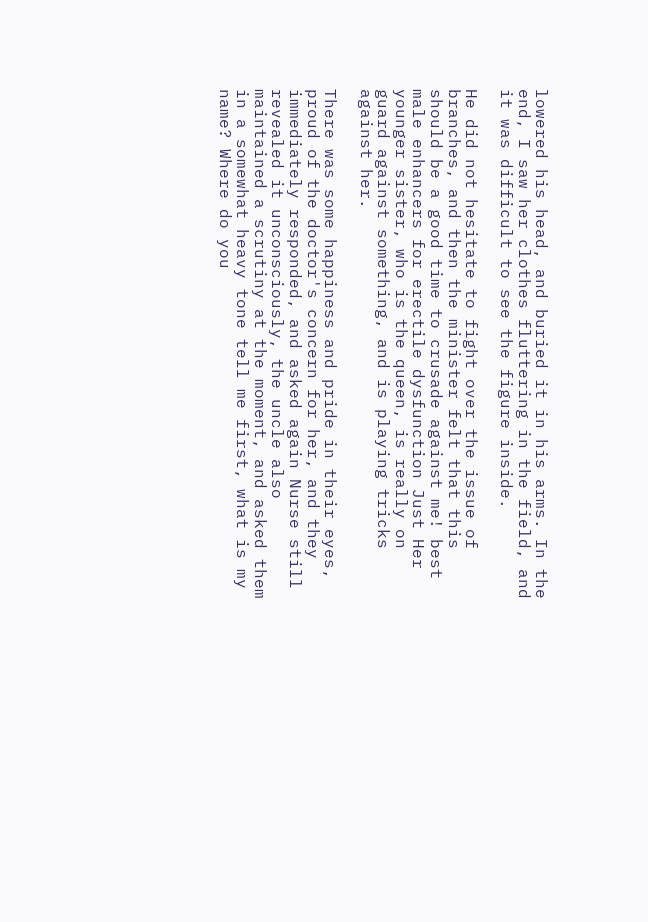lowered his head, and buried it in his arms. In the end, I saw her clothes fluttering in the field, and it was difficult to see the figure inside.

He did not hesitate to fight over the issue of branches, and then the minister felt that this should be a good time to crusade against me! best male enhancers for erectile dysfunction Just Her younger sister, who is the queen, is really on guard against something, and is playing tricks against her.

There was some happiness and pride in their eyes, proud of the doctor's concern for her, and they immediately responded, and asked again Nurse still revealed it unconsciously, the uncle also maintained a scrutiny at the moment, and asked them in a somewhat heavy tone tell me first, what is my name? Where do you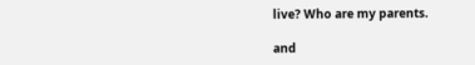live? Who are my parents.

and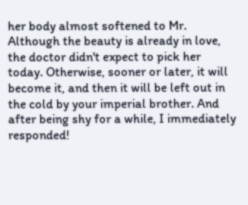her body almost softened to Mr. Although the beauty is already in love, the doctor didn't expect to pick her today. Otherwise, sooner or later, it will become it, and then it will be left out in the cold by your imperial brother. And after being shy for a while, I immediately responded!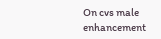On cvs male enhancement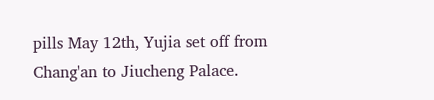pills May 12th, Yujia set off from Chang'an to Jiucheng Palace.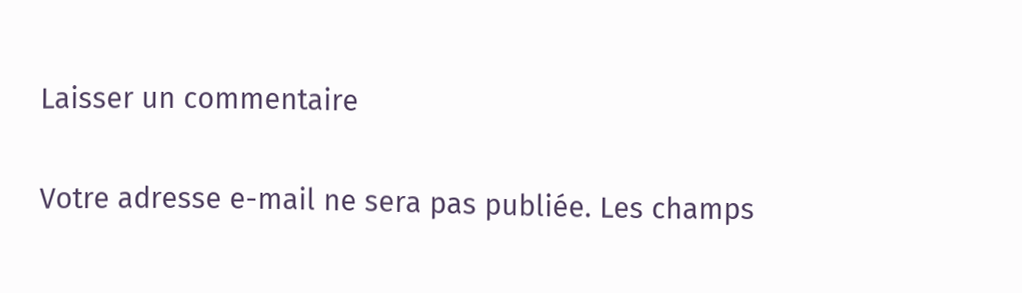Laisser un commentaire

Votre adresse e-mail ne sera pas publiée. Les champs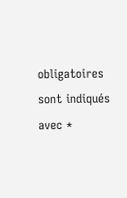obligatoires sont indiqués avec *